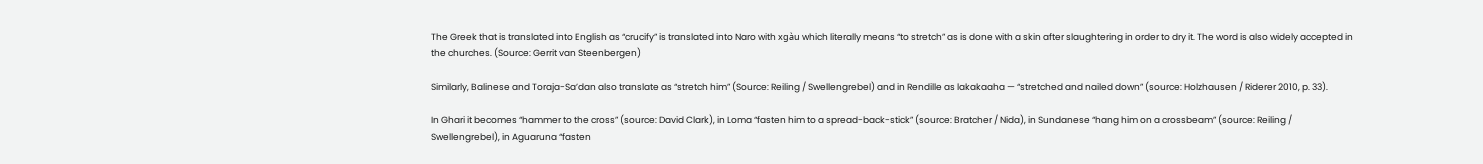The Greek that is translated into English as “crucify” is translated into Naro with xgàu which literally means “to stretch” as is done with a skin after slaughtering in order to dry it. The word is also widely accepted in the churches. (Source: Gerrit van Steenbergen)

Similarly, Balinese and Toraja-Sa’dan also translate as “stretch him” (Source: Reiling / Swellengrebel) and in Rendille as lakakaaha — “stretched and nailed down” (source: Holzhausen / Riderer 2010, p. 33).

In Ghari it becomes “hammer to the cross” (source: David Clark), in Loma “fasten him to a spread-back-stick” (source: Bratcher / Nida), in Sundanese “hang him on a crossbeam” (source: Reiling / Swellengrebel), in Aguaruna “fasten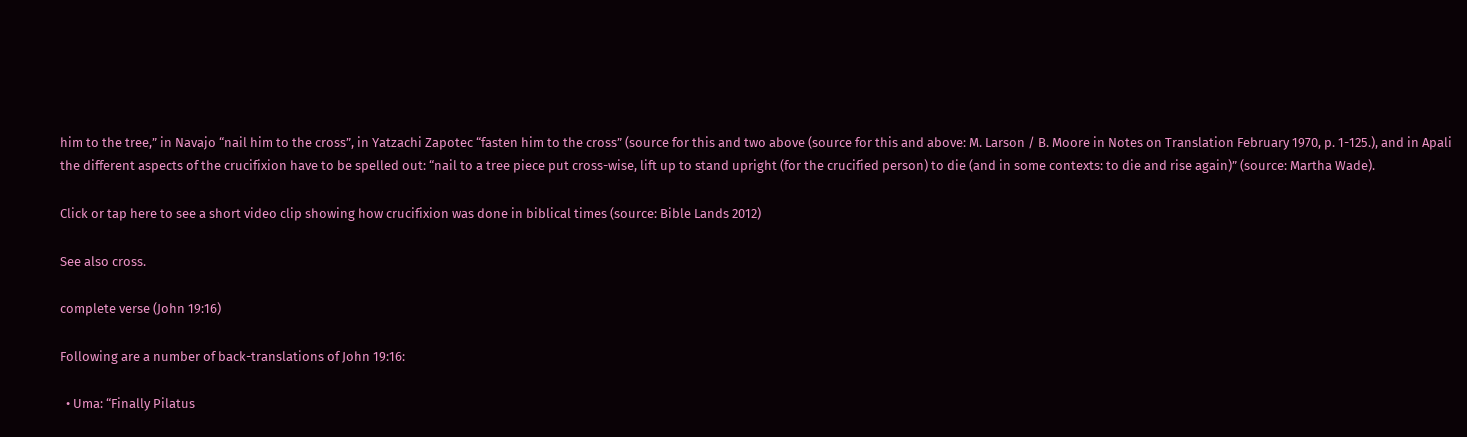him to the tree,” in Navajo “nail him to the cross”, in Yatzachi Zapotec “fasten him to the cross” (source for this and two above (source for this and above: M. Larson / B. Moore in Notes on Translation February 1970, p. 1-125.), and in Apali the different aspects of the crucifixion have to be spelled out: “nail to a tree piece put cross-wise, lift up to stand upright (for the crucified person) to die (and in some contexts: to die and rise again)” (source: Martha Wade).

Click or tap here to see a short video clip showing how crucifixion was done in biblical times (source: Bible Lands 2012)

See also cross.

complete verse (John 19:16)

Following are a number of back-translations of John 19:16:

  • Uma: “Finally Pilatus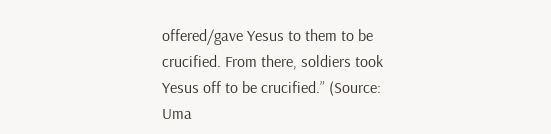offered/gave Yesus to them to be crucified. From there, soldiers took Yesus off to be crucified.” (Source: Uma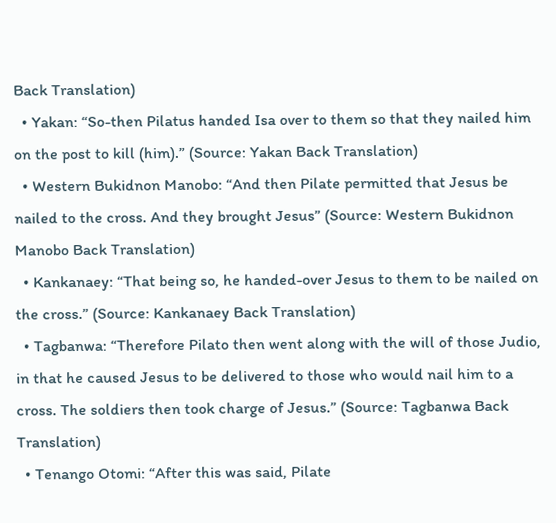Back Translation)
  • Yakan: “So-then Pilatus handed Isa over to them so that they nailed him on the post to kill (him).” (Source: Yakan Back Translation)
  • Western Bukidnon Manobo: “And then Pilate permitted that Jesus be nailed to the cross. And they brought Jesus” (Source: Western Bukidnon Manobo Back Translation)
  • Kankanaey: “That being so, he handed-over Jesus to them to be nailed on the cross.” (Source: Kankanaey Back Translation)
  • Tagbanwa: “Therefore Pilato then went along with the will of those Judio, in that he caused Jesus to be delivered to those who would nail him to a cross. The soldiers then took charge of Jesus.” (Source: Tagbanwa Back Translation)
  • Tenango Otomi: “After this was said, Pilate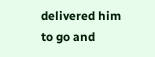delivered him to go and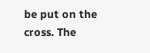be put on the cross. The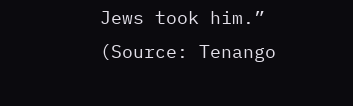Jews took him.” (Source: Tenango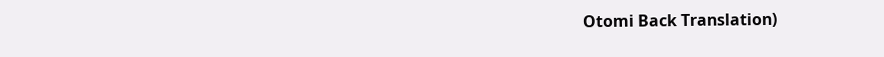Otomi Back Translation)